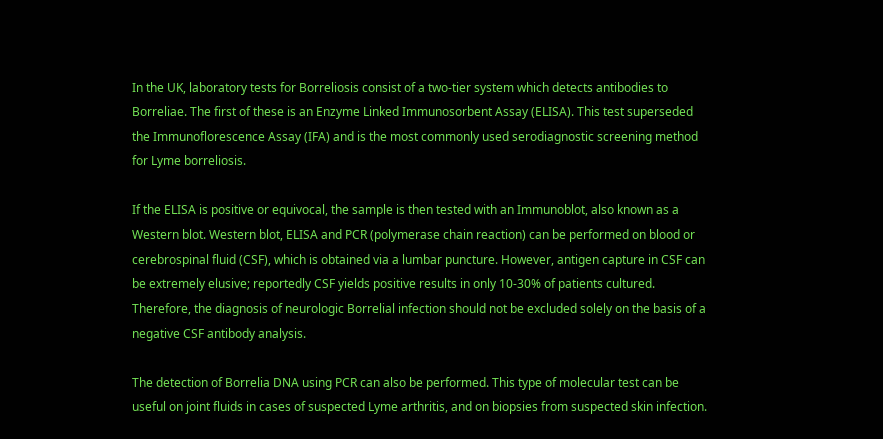In the UK, laboratory tests for Borreliosis consist of a two-tier system which detects antibodies to Borreliae. The first of these is an Enzyme Linked Immunosorbent Assay (ELISA). This test superseded the Immunoflorescence Assay (IFA) and is the most commonly used serodiagnostic screening method for Lyme borreliosis.

If the ELISA is positive or equivocal, the sample is then tested with an Immunoblot, also known as a Western blot. Western blot, ELISA and PCR (polymerase chain reaction) can be performed on blood or cerebrospinal fluid (CSF), which is obtained via a lumbar puncture. However, antigen capture in CSF can be extremely elusive; reportedly CSF yields positive results in only 10-30% of patients cultured. Therefore, the diagnosis of neurologic Borrelial infection should not be excluded solely on the basis of a negative CSF antibody analysis.

The detection of Borrelia DNA using PCR can also be performed. This type of molecular test can be useful on joint fluids in cases of suspected Lyme arthritis, and on biopsies from suspected skin infection.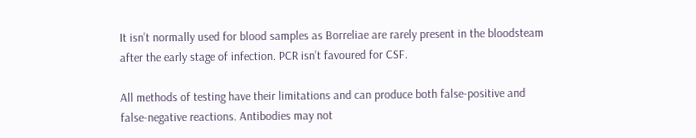It isn’t normally used for blood samples as Borreliae are rarely present in the bloodsteam after the early stage of infection. PCR isn’t favoured for CSF.

All methods of testing have their limitations and can produce both false-positive and false-negative reactions. Antibodies may not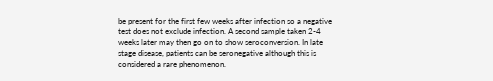be present for the first few weeks after infection so a negative test does not exclude infection. A second sample taken 2-4 weeks later may then go on to show seroconversion. In late stage disease, patients can be seronegative although this is considered a rare phenomenon.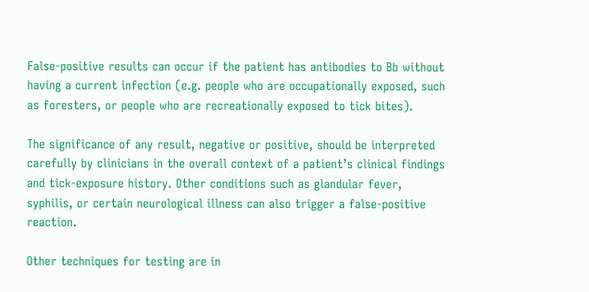False-positive results can occur if the patient has antibodies to Bb without having a current infection (e.g. people who are occupationally exposed, such as foresters, or people who are recreationally exposed to tick bites).

The significance of any result, negative or positive, should be interpreted carefully by clinicians in the overall context of a patient’s clinical findings and tick-exposure history. Other conditions such as glandular fever, syphilis, or certain neurological illness can also trigger a false-positive reaction.

Other techniques for testing are in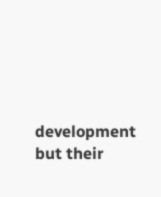development but their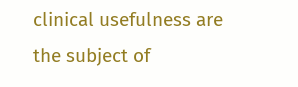clinical usefulness are the subject of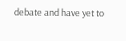debate and have yet to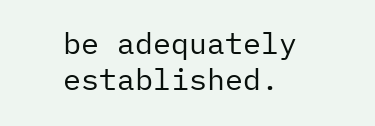be adequately established.